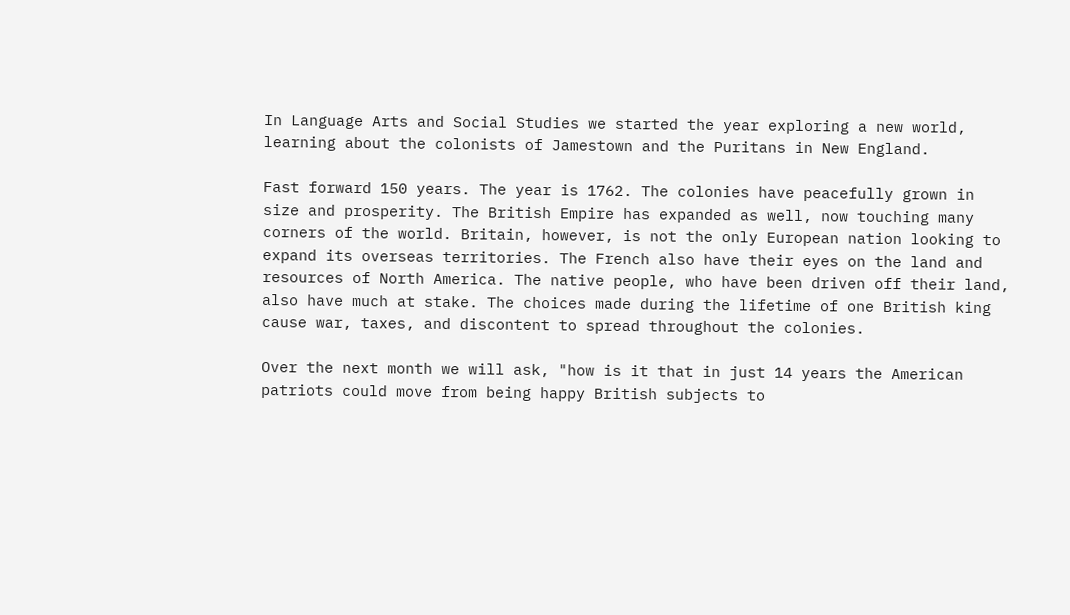In Language Arts and Social Studies we started the year exploring a new world, learning about the colonists of Jamestown and the Puritans in New England.

Fast forward 150 years. The year is 1762. The colonies have peacefully grown in size and prosperity. The British Empire has expanded as well, now touching many corners of the world. Britain, however, is not the only European nation looking to expand its overseas territories. The French also have their eyes on the land and resources of North America. The native people, who have been driven off their land, also have much at stake. The choices made during the lifetime of one British king cause war, taxes, and discontent to spread throughout the colonies.

Over the next month we will ask, "how is it that in just 14 years the American patriots could move from being happy British subjects to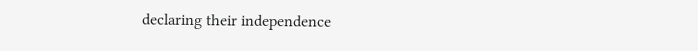declaring their independence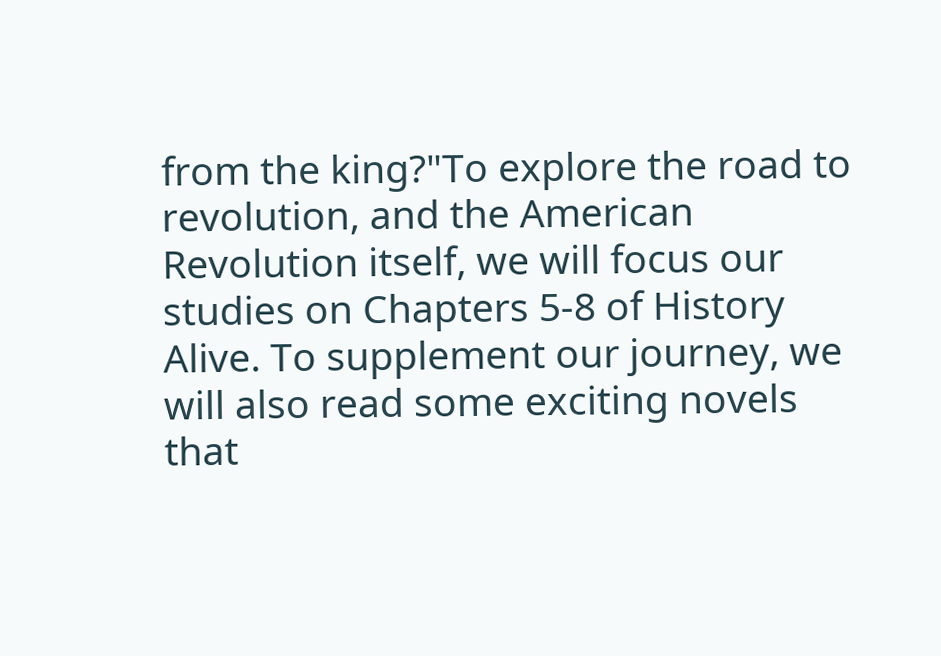from the king?"To explore the road to revolution, and the American Revolution itself, we will focus our studies on Chapters 5-8 of History Alive. To supplement our journey, we will also read some exciting novels that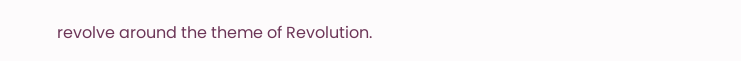revolve around the theme of Revolution.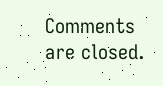Comments are closed.